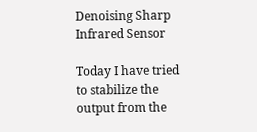Denoising Sharp Infrared Sensor

Today I have tried to stabilize the output from the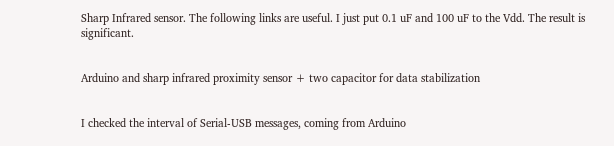Sharp Infrared sensor. The following links are useful. I just put 0.1 uF and 100 uF to the Vdd. The result is significant.


Arduino and sharp infrared proximity sensor + two capacitor for data stabilization


I checked the interval of Serial-USB messages, coming from Arduino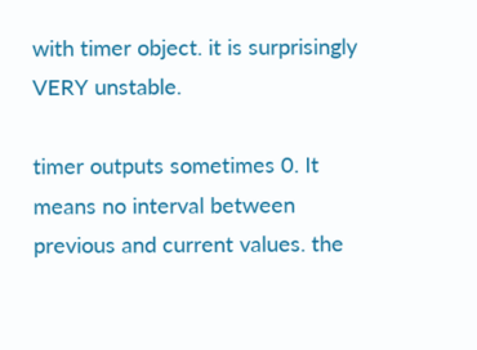with timer object. it is surprisingly VERY unstable.

timer outputs sometimes 0. It means no interval between previous and current values. the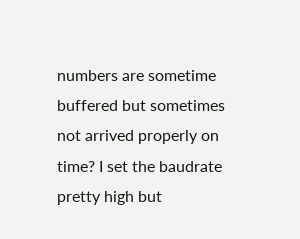numbers are sometime buffered but sometimes not arrived properly on time? I set the baudrate pretty high but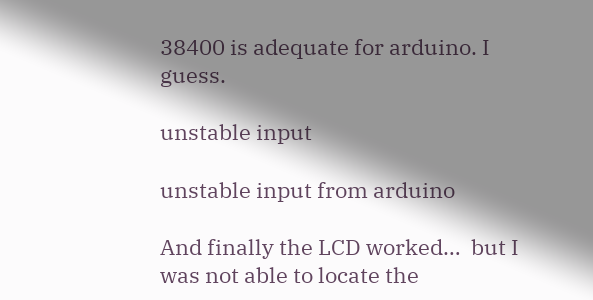38400 is adequate for arduino. I guess.

unstable input

unstable input from arduino

And finally the LCD worked…  but I was not able to locate the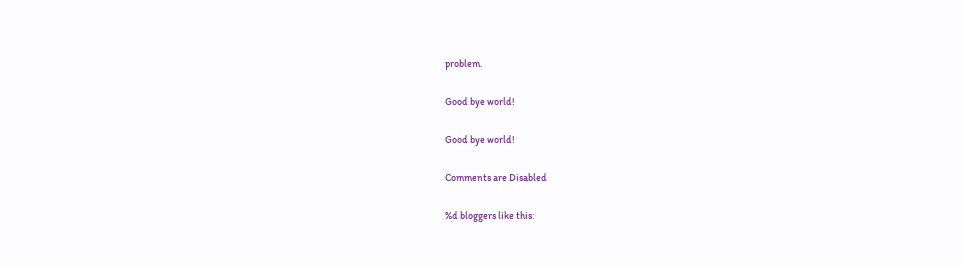problem.

Good bye world!

Good bye world!

Comments are Disabled

%d bloggers like this: